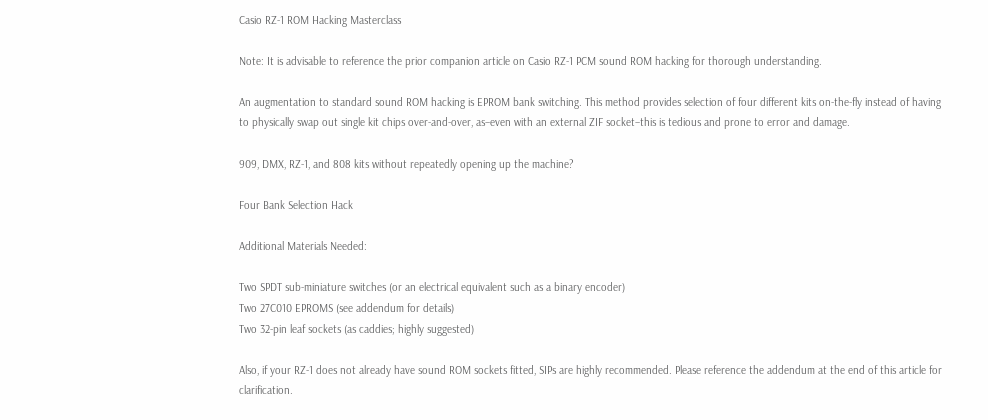Casio RZ-1 ROM Hacking Masterclass

Note: It is advisable to reference the prior companion article on Casio RZ-1 PCM sound ROM hacking for thorough understanding.

An augmentation to standard sound ROM hacking is EPROM bank switching. This method provides selection of four different kits on-the-fly instead of having to physically swap out single kit chips over-and-over, as–even with an external ZIF socket–this is tedious and prone to error and damage.

909, DMX, RZ-1, and 808 kits without repeatedly opening up the machine?

Four Bank Selection Hack

Additional Materials Needed:

Two SPDT sub-miniature switches (or an electrical equivalent such as a binary encoder)
Two 27C010 EPROMS (see addendum for details)
Two 32-pin leaf sockets (as caddies; highly suggested)

Also, if your RZ-1 does not already have sound ROM sockets fitted, SIPs are highly recommended. Please reference the addendum at the end of this article for clarification.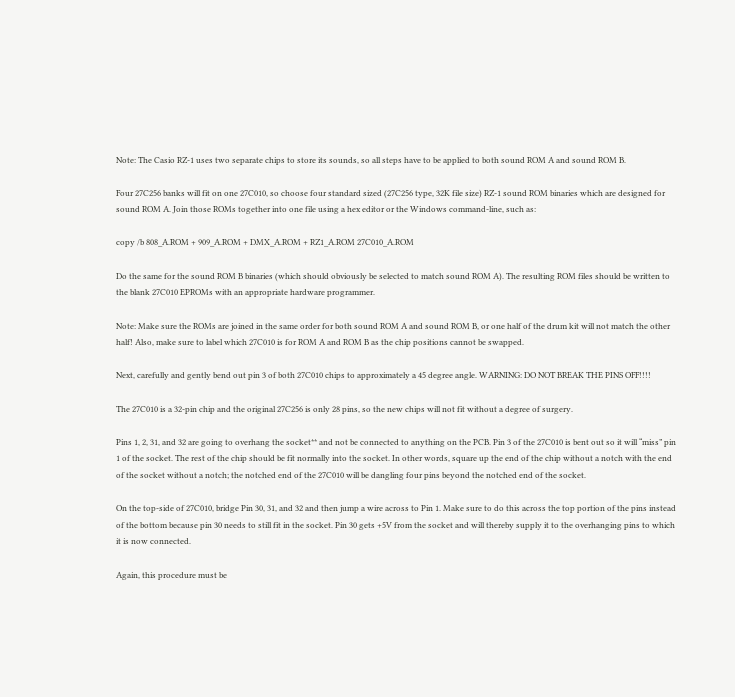Note: The Casio RZ-1 uses two separate chips to store its sounds, so all steps have to be applied to both sound ROM A and sound ROM B.

Four 27C256 banks will fit on one 27C010, so choose four standard sized (27C256 type, 32K file size) RZ-1 sound ROM binaries which are designed for sound ROM A. Join those ROMs together into one file using a hex editor or the Windows command-line, such as:

copy /b 808_A.ROM + 909_A.ROM + DMX_A.ROM + RZ1_A.ROM 27C010_A.ROM

Do the same for the sound ROM B binaries (which should obviously be selected to match sound ROM A). The resulting ROM files should be written to the blank 27C010 EPROMs with an appropriate hardware programmer.

Note: Make sure the ROMs are joined in the same order for both sound ROM A and sound ROM B, or one half of the drum kit will not match the other half! Also, make sure to label which 27C010 is for ROM A and ROM B as the chip positions cannot be swapped.

Next, carefully and gently bend out pin 3 of both 27C010 chips to approximately a 45 degree angle. WARNING: DO NOT BREAK THE PINS OFF!!!!

The 27C010 is a 32-pin chip and the original 27C256 is only 28 pins, so the new chips will not fit without a degree of surgery.

Pins 1, 2, 31, and 32 are going to overhang the socket** and not be connected to anything on the PCB. Pin 3 of the 27C010 is bent out so it will “miss” pin 1 of the socket. The rest of the chip should be fit normally into the socket. In other words, square up the end of the chip without a notch with the end of the socket without a notch; the notched end of the 27C010 will be dangling four pins beyond the notched end of the socket.

On the top-side of 27C010, bridge Pin 30, 31, and 32 and then jump a wire across to Pin 1. Make sure to do this across the top portion of the pins instead of the bottom because pin 30 needs to still fit in the socket. Pin 30 gets +5V from the socket and will thereby supply it to the overhanging pins to which it is now connected.

Again, this procedure must be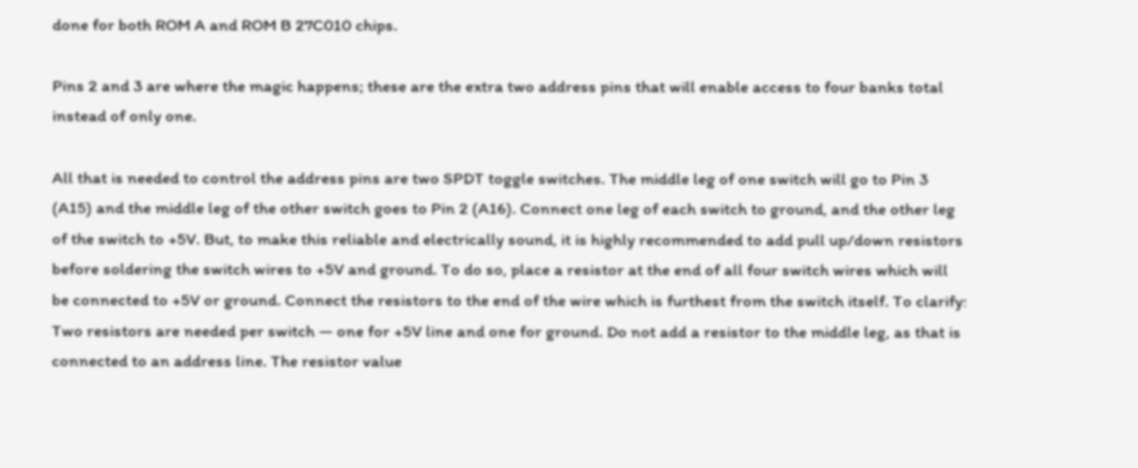done for both ROM A and ROM B 27C010 chips.

Pins 2 and 3 are where the magic happens; these are the extra two address pins that will enable access to four banks total instead of only one.

All that is needed to control the address pins are two SPDT toggle switches. The middle leg of one switch will go to Pin 3 (A15) and the middle leg of the other switch goes to Pin 2 (A16). Connect one leg of each switch to ground, and the other leg of the switch to +5V. But, to make this reliable and electrically sound, it is highly recommended to add pull up/down resistors before soldering the switch wires to +5V and ground. To do so, place a resistor at the end of all four switch wires which will be connected to +5V or ground. Connect the resistors to the end of the wire which is furthest from the switch itself. To clarify: Two resistors are needed per switch — one for +5V line and one for ground. Do not add a resistor to the middle leg, as that is connected to an address line. The resistor value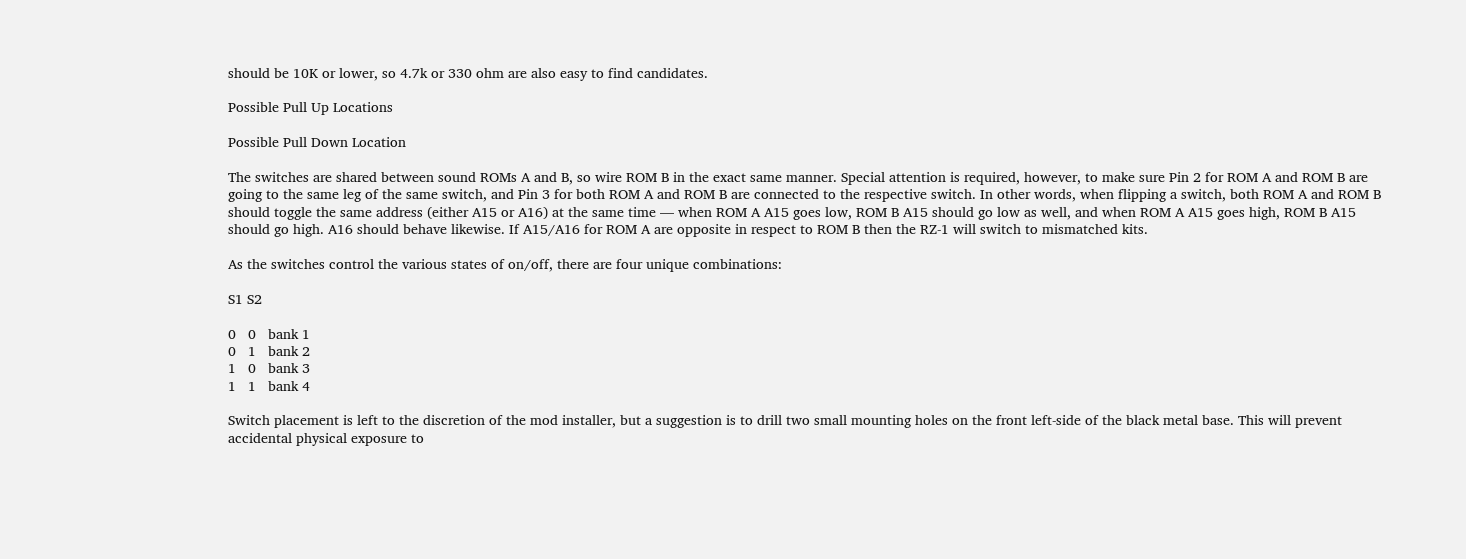should be 10K or lower, so 4.7k or 330 ohm are also easy to find candidates.

Possible Pull Up Locations

Possible Pull Down Location

The switches are shared between sound ROMs A and B, so wire ROM B in the exact same manner. Special attention is required, however, to make sure Pin 2 for ROM A and ROM B are going to the same leg of the same switch, and Pin 3 for both ROM A and ROM B are connected to the respective switch. In other words, when flipping a switch, both ROM A and ROM B should toggle the same address (either A15 or A16) at the same time — when ROM A A15 goes low, ROM B A15 should go low as well, and when ROM A A15 goes high, ROM B A15 should go high. A16 should behave likewise. If A15/A16 for ROM A are opposite in respect to ROM B then the RZ-1 will switch to mismatched kits.

As the switches control the various states of on/off, there are four unique combinations:

S1 S2

0   0   bank 1
0   1   bank 2
1   0   bank 3
1   1   bank 4

Switch placement is left to the discretion of the mod installer, but a suggestion is to drill two small mounting holes on the front left-side of the black metal base. This will prevent accidental physical exposure to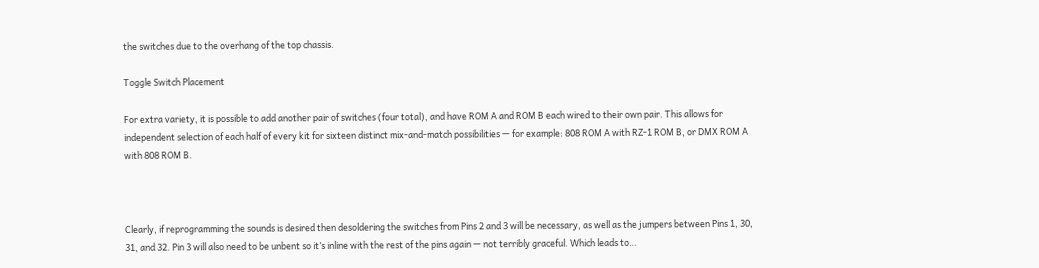the switches due to the overhang of the top chassis.

Toggle Switch Placement

For extra variety, it is possible to add another pair of switches (four total), and have ROM A and ROM B each wired to their own pair. This allows for independent selection of each half of every kit for sixteen distinct mix-and-match possibilities — for example: 808 ROM A with RZ-1 ROM B, or DMX ROM A with 808 ROM B.



Clearly, if reprogramming the sounds is desired then desoldering the switches from Pins 2 and 3 will be necessary, as well as the jumpers between Pins 1, 30, 31, and 32. Pin 3 will also need to be unbent so it’s inline with the rest of the pins again — not terribly graceful. Which leads to…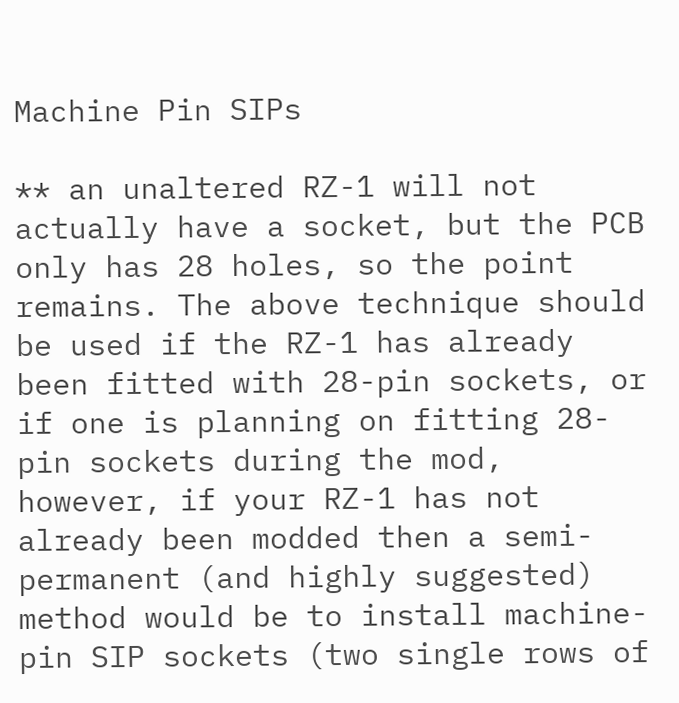Machine Pin SIPs

** an unaltered RZ-1 will not actually have a socket, but the PCB only has 28 holes, so the point remains. The above technique should be used if the RZ-1 has already been fitted with 28-pin sockets, or if one is planning on fitting 28-pin sockets during the mod, however, if your RZ-1 has not already been modded then a semi-permanent (and highly suggested) method would be to install machine-pin SIP sockets (two single rows of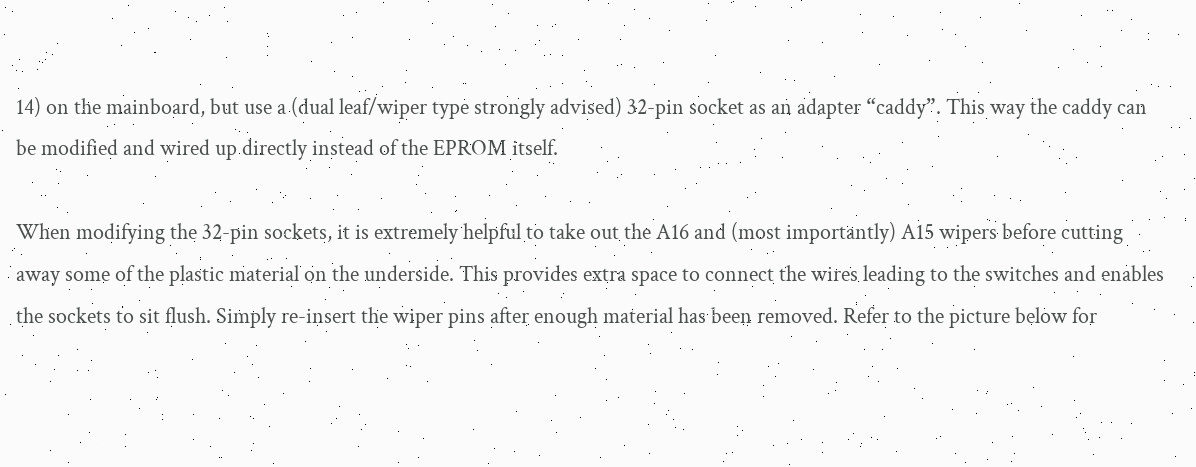14) on the mainboard, but use a (dual leaf/wiper type strongly advised) 32-pin socket as an adapter “caddy”. This way the caddy can be modified and wired up directly instead of the EPROM itself.

When modifying the 32-pin sockets, it is extremely helpful to take out the A16 and (most importantly) A15 wipers before cutting away some of the plastic material on the underside. This provides extra space to connect the wires leading to the switches and enables the sockets to sit flush. Simply re-insert the wiper pins after enough material has been removed. Refer to the picture below for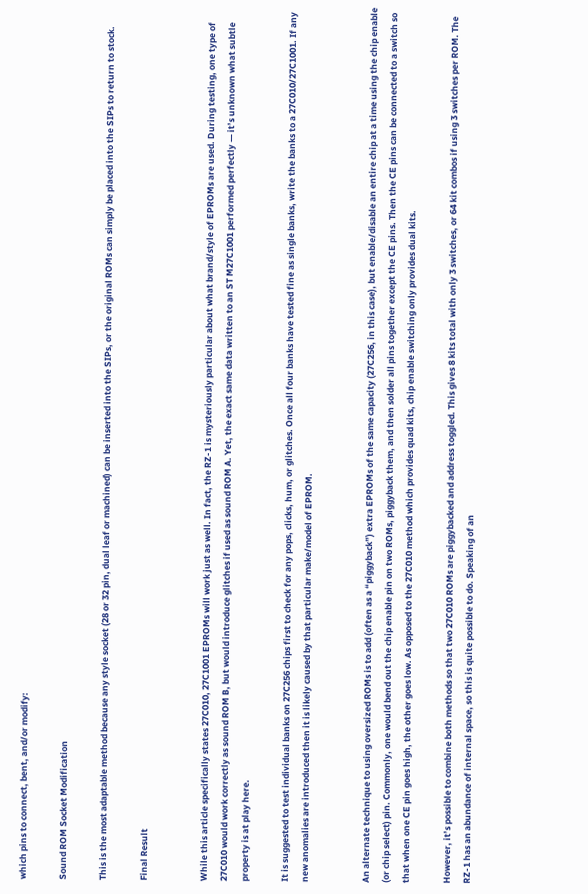which pins to connect, bent, and/or modify:

Sound ROM Socket Modification

This is the most adaptable method because any style socket (28 or 32 pin, dual leaf or machined) can be inserted into the SIPs, or the original ROMs can simply be placed into the SIPs to return to stock.

Final Result


While this article specifically states 27C010, 27C1001 EPROMs will work just as well. In fact, the RZ-1 is mysteriously particular about what brand/style of EPROMs are used. During testing, one type of 27C010 would work correctly as sound ROM B, but would introduce glitches if used as sound ROM A. Yet, the exact same data written to an ST M27C1001 performed perfectly — it’s unknown what subtle property is at play here.

It is suggested to test individual banks on 27C256 chips first to check for any pops, clicks, hum, or glitches. Once all four banks have tested fine as single banks, write the banks to a 27C010/27C1001. If any new anomalies are introduced then it is likely caused by that particular make/model of EPROM.


An alternate technique to using oversized ROMs is to add (often as a “piggyback”) extra EPROMs of the same capacity (27C256, in this case), but enable/disable an entire chip at a time using the chip enable (or chip select) pin. Commonly, one would bend out the chip enable pin on two ROMs, piggyback them, and then solder all pins together except the CE pins. Then the CE pins can be connected to a switch so that when one CE pin goes high, the other goes low. As opposed to the 27C010 method which provides quad kits, chip enable switching only provides dual kits.

However, it’s possible to combine both methods so that two 27C010 ROMs are piggybacked and address toggled. This gives 8 kits total with only 3 switches, or 64 kit combos if using 3 switches per ROM. The RZ-1 has an abundance of internal space, so this is quite possible to do. Speaking of an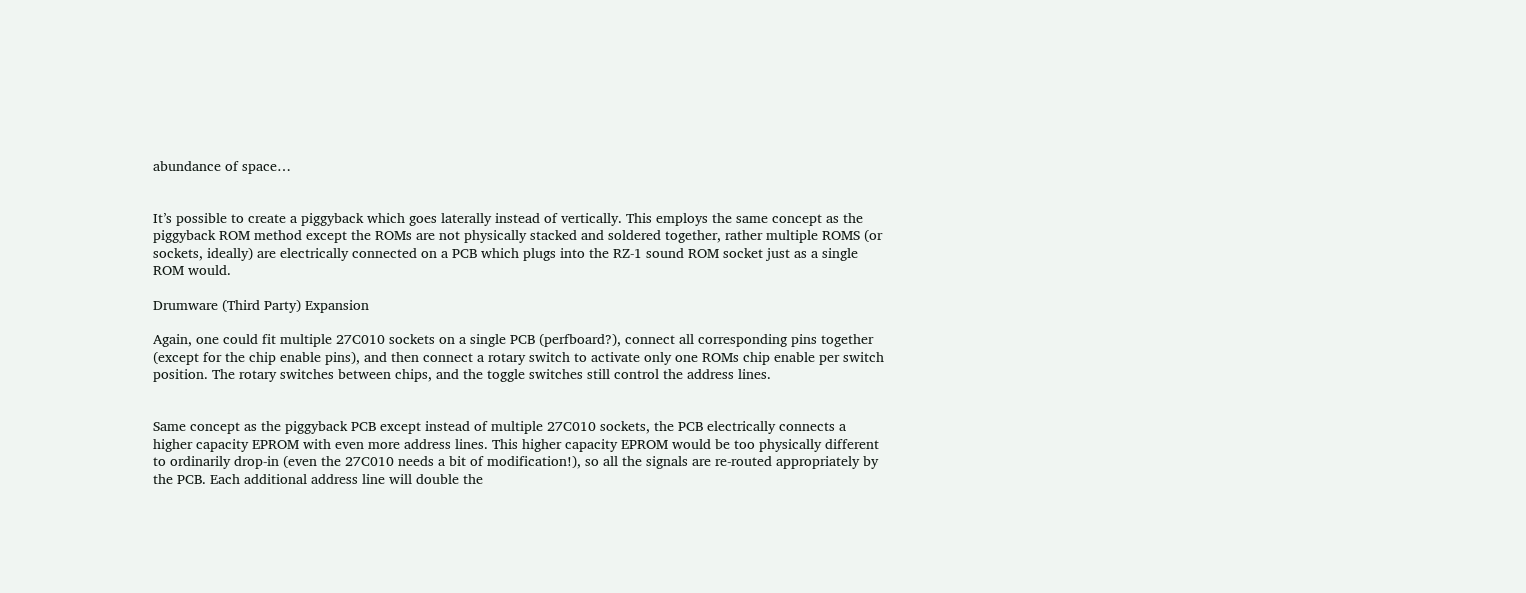abundance of space…


It’s possible to create a piggyback which goes laterally instead of vertically. This employs the same concept as the piggyback ROM method except the ROMs are not physically stacked and soldered together, rather multiple ROMS (or sockets, ideally) are electrically connected on a PCB which plugs into the RZ-1 sound ROM socket just as a single ROM would.

Drumware (Third Party) Expansion

Again, one could fit multiple 27C010 sockets on a single PCB (perfboard?), connect all corresponding pins together (except for the chip enable pins), and then connect a rotary switch to activate only one ROMs chip enable per switch position. The rotary switches between chips, and the toggle switches still control the address lines.


Same concept as the piggyback PCB except instead of multiple 27C010 sockets, the PCB electrically connects a higher capacity EPROM with even more address lines. This higher capacity EPROM would be too physically different to ordinarily drop-in (even the 27C010 needs a bit of modification!), so all the signals are re-routed appropriately by the PCB. Each additional address line will double the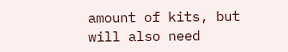amount of kits, but will also need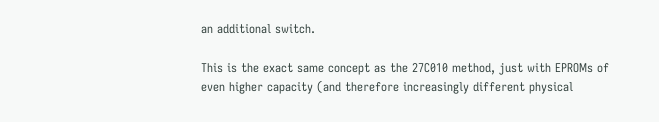an additional switch.

This is the exact same concept as the 27C010 method, just with EPROMs of even higher capacity (and therefore increasingly different physical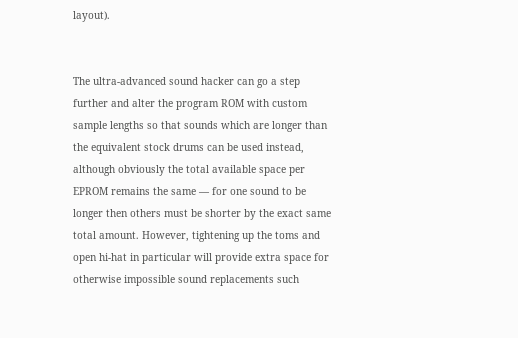layout).


The ultra-advanced sound hacker can go a step further and alter the program ROM with custom sample lengths so that sounds which are longer than the equivalent stock drums can be used instead, although obviously the total available space per EPROM remains the same — for one sound to be longer then others must be shorter by the exact same total amount. However, tightening up the toms and open hi-hat in particular will provide extra space for otherwise impossible sound replacements such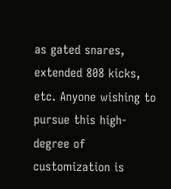as gated snares, extended 808 kicks, etc. Anyone wishing to pursue this high-degree of customization is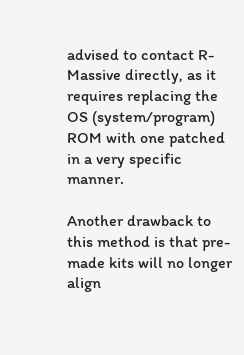advised to contact R-Massive directly, as it requires replacing the OS (system/program) ROM with one patched in a very specific manner.

Another drawback to this method is that pre-made kits will no longer align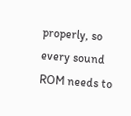properly, so every sound ROM needs to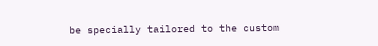be specially tailored to the custom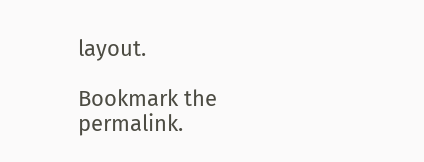layout.

Bookmark the permalink.